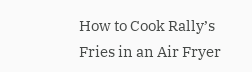How to Cook Rally’s Fries in an Air Fryer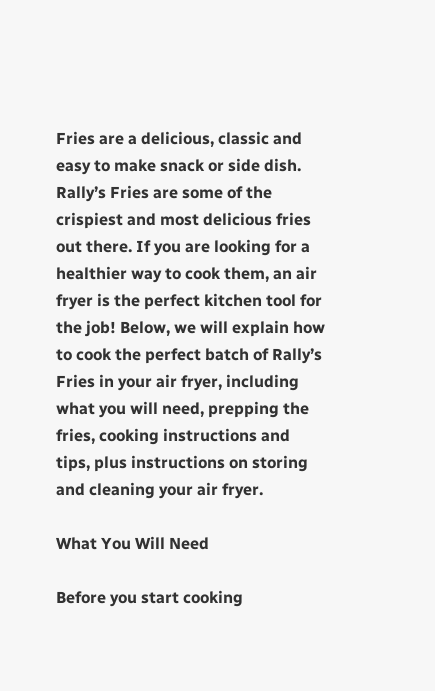Fries are a delicious, classic and easy to make snack or side dish. Rally’s Fries are some of the crispiest and most delicious fries out there. If you are looking for a healthier way to cook them, an air fryer is the perfect kitchen tool for the job! Below, we will explain how to cook the perfect batch of Rally’s Fries in your air fryer, including what you will need, prepping the fries, cooking instructions and tips, plus instructions on storing and cleaning your air fryer.

What You Will Need

Before you start cooking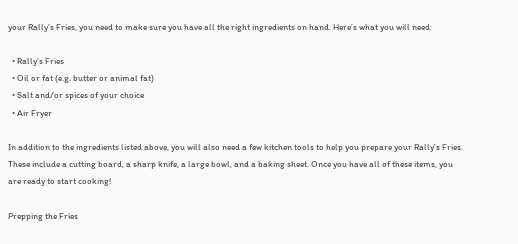your Rally’s Fries, you need to make sure you have all the right ingredients on hand. Here’s what you will need:

  • Rally’s Fries
  • Oil or fat (e.g. butter or animal fat)
  • Salt and/or spices of your choice
  • Air Fryer

In addition to the ingredients listed above, you will also need a few kitchen tools to help you prepare your Rally’s Fries. These include a cutting board, a sharp knife, a large bowl, and a baking sheet. Once you have all of these items, you are ready to start cooking!

Prepping the Fries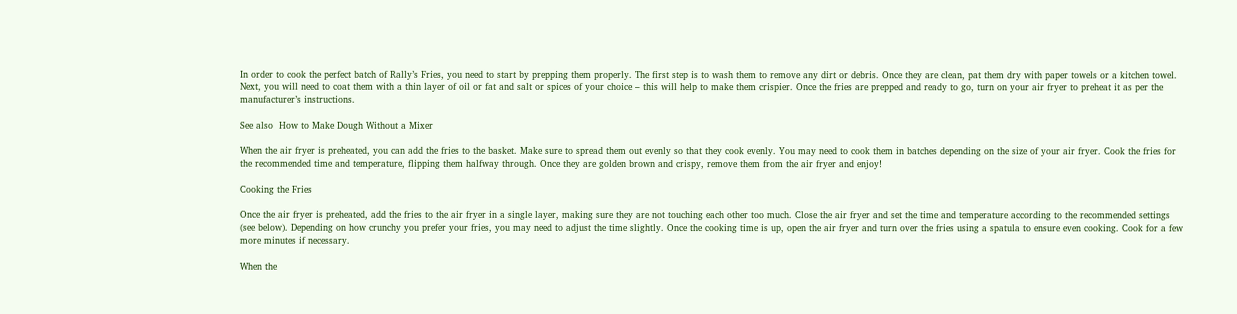In order to cook the perfect batch of Rally’s Fries, you need to start by prepping them properly. The first step is to wash them to remove any dirt or debris. Once they are clean, pat them dry with paper towels or a kitchen towel. Next, you will need to coat them with a thin layer of oil or fat and salt or spices of your choice – this will help to make them crispier. Once the fries are prepped and ready to go, turn on your air fryer to preheat it as per the manufacturer’s instructions.

See also  How to Make Dough Without a Mixer

When the air fryer is preheated, you can add the fries to the basket. Make sure to spread them out evenly so that they cook evenly. You may need to cook them in batches depending on the size of your air fryer. Cook the fries for the recommended time and temperature, flipping them halfway through. Once they are golden brown and crispy, remove them from the air fryer and enjoy!

Cooking the Fries

Once the air fryer is preheated, add the fries to the air fryer in a single layer, making sure they are not touching each other too much. Close the air fryer and set the time and temperature according to the recommended settings (see below). Depending on how crunchy you prefer your fries, you may need to adjust the time slightly. Once the cooking time is up, open the air fryer and turn over the fries using a spatula to ensure even cooking. Cook for a few more minutes if necessary.

When the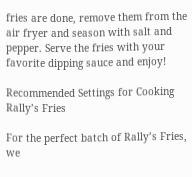fries are done, remove them from the air fryer and season with salt and pepper. Serve the fries with your favorite dipping sauce and enjoy!

Recommended Settings for Cooking Rally’s Fries

For the perfect batch of Rally’s Fries, we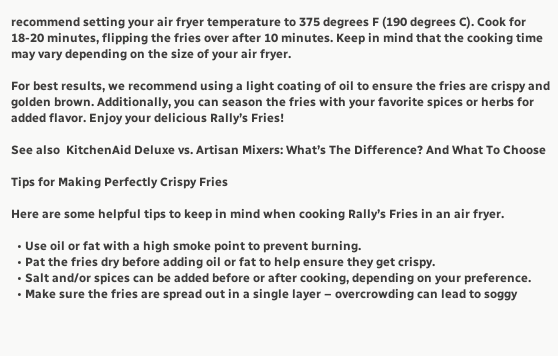recommend setting your air fryer temperature to 375 degrees F (190 degrees C). Cook for 18-20 minutes, flipping the fries over after 10 minutes. Keep in mind that the cooking time may vary depending on the size of your air fryer.

For best results, we recommend using a light coating of oil to ensure the fries are crispy and golden brown. Additionally, you can season the fries with your favorite spices or herbs for added flavor. Enjoy your delicious Rally’s Fries!

See also  KitchenAid Deluxe vs. Artisan Mixers: What’s The Difference? And What To Choose

Tips for Making Perfectly Crispy Fries

Here are some helpful tips to keep in mind when cooking Rally’s Fries in an air fryer.

  • Use oil or fat with a high smoke point to prevent burning.
  • Pat the fries dry before adding oil or fat to help ensure they get crispy.
  • Salt and/or spices can be added before or after cooking, depending on your preference.
  • Make sure the fries are spread out in a single layer – overcrowding can lead to soggy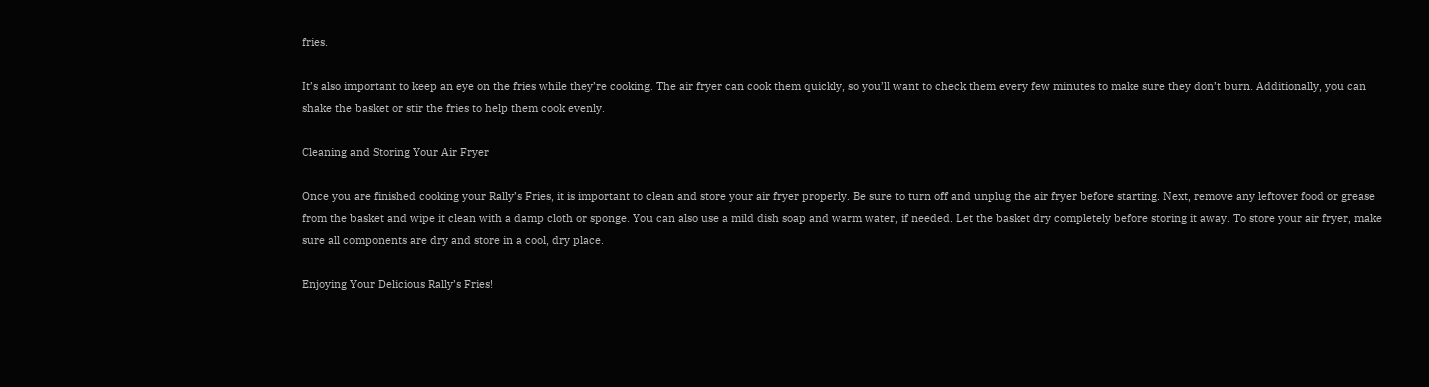fries.

It’s also important to keep an eye on the fries while they’re cooking. The air fryer can cook them quickly, so you’ll want to check them every few minutes to make sure they don’t burn. Additionally, you can shake the basket or stir the fries to help them cook evenly.

Cleaning and Storing Your Air Fryer

Once you are finished cooking your Rally’s Fries, it is important to clean and store your air fryer properly. Be sure to turn off and unplug the air fryer before starting. Next, remove any leftover food or grease from the basket and wipe it clean with a damp cloth or sponge. You can also use a mild dish soap and warm water, if needed. Let the basket dry completely before storing it away. To store your air fryer, make sure all components are dry and store in a cool, dry place.

Enjoying Your Delicious Rally’s Fries!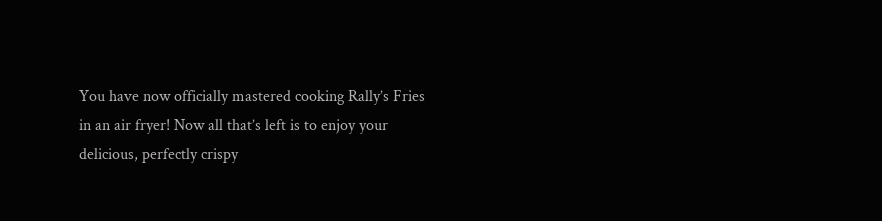You have now officially mastered cooking Rally’s Fries in an air fryer! Now all that’s left is to enjoy your delicious, perfectly crispy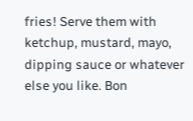fries! Serve them with ketchup, mustard, mayo, dipping sauce or whatever else you like. Bon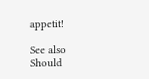appetit!

See also  Should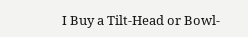I Buy a Tilt-Head or Bowl-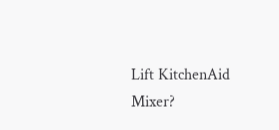Lift KitchenAid Mixer?